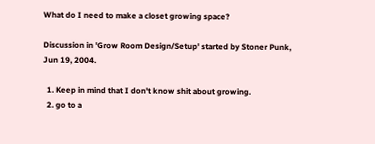What do I need to make a closet growing space?

Discussion in 'Grow Room Design/Setup' started by Stoner Punk, Jun 19, 2004.

  1. Keep in mind that I don't know shit about growing.
  2. go to a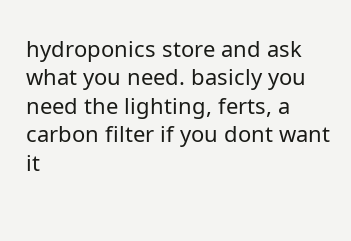hydroponics store and ask what you need. basicly you need the lighting, ferts, a carbon filter if you dont want it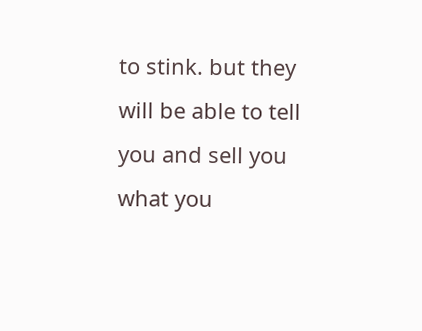to stink. but they will be able to tell you and sell you what you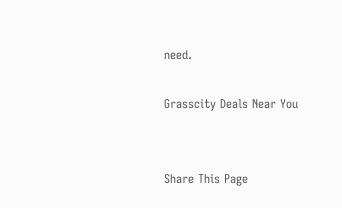need.

Grasscity Deals Near You


Share This Page